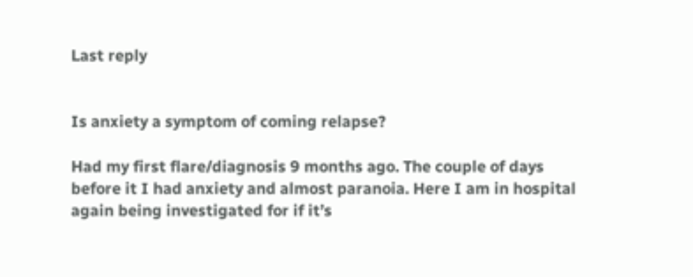Last reply


Is anxiety a symptom of coming relapse?

Had my first flare/diagnosis 9 months ago. The couple of days before it I had anxiety and almost paranoia. Here I am in hospital again being investigated for if it’s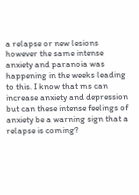a relapse or new lesions however the same intense anxiety and paranoia was happening in the weeks leading to this. I know that ms can increase anxiety and depression but can these intense feelings of anxiety be a warning sign that a relapse is coming?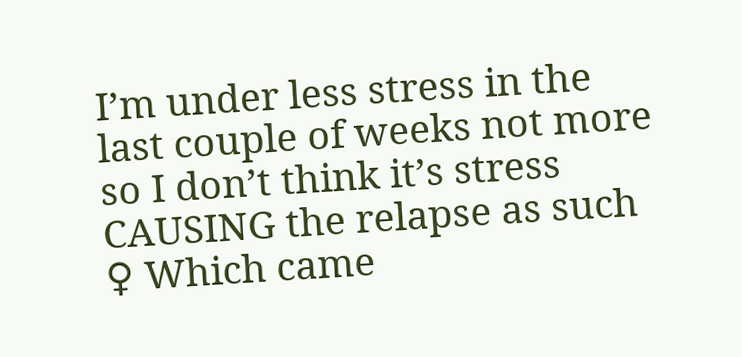I’m under less stress in the last couple of weeks not more so I don’t think it’s stress CAUSING the relapse as such ♀ Which came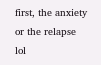first, the anxiety or the relapse lol